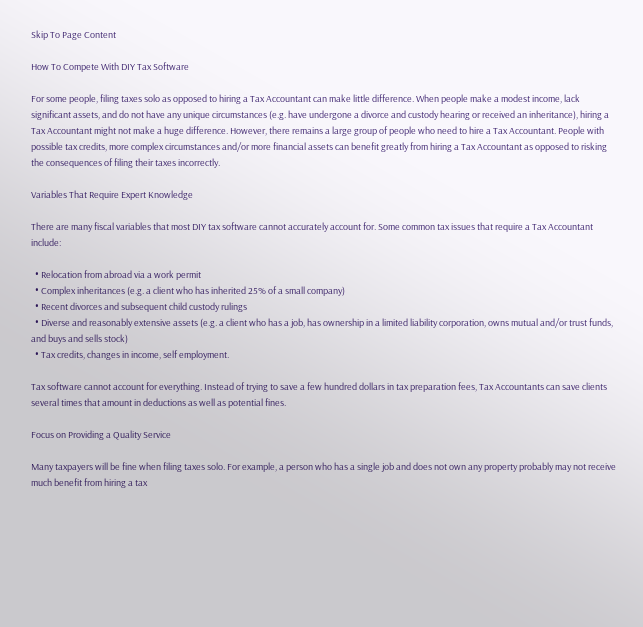Skip To Page Content

How To Compete With DIY Tax Software

For some people, filing taxes solo as opposed to hiring a Tax Accountant can make little difference. When people make a modest income, lack significant assets, and do not have any unique circumstances (e.g. have undergone a divorce and custody hearing or received an inheritance), hiring a Tax Accountant might not make a huge difference. However, there remains a large group of people who need to hire a Tax Accountant. People with possible tax credits, more complex circumstances and/or more financial assets can benefit greatly from hiring a Tax Accountant as opposed to risking the consequences of filing their taxes incorrectly.

Variables That Require Expert Knowledge

There are many fiscal variables that most DIY tax software cannot accurately account for. Some common tax issues that require a Tax Accountant include:

  • Relocation from abroad via a work permit
  • Complex inheritances (e.g. a client who has inherited 25% of a small company)
  • Recent divorces and subsequent child custody rulings
  • Diverse and reasonably extensive assets (e.g. a client who has a job, has ownership in a limited liability corporation, owns mutual and/or trust funds, and buys and sells stock)
  • Tax credits, changes in income, self employment.

Tax software cannot account for everything. Instead of trying to save a few hundred dollars in tax preparation fees, Tax Accountants can save clients several times that amount in deductions as well as potential fines.

Focus on Providing a Quality Service

Many taxpayers will be fine when filing taxes solo. For example, a person who has a single job and does not own any property probably may not receive much benefit from hiring a tax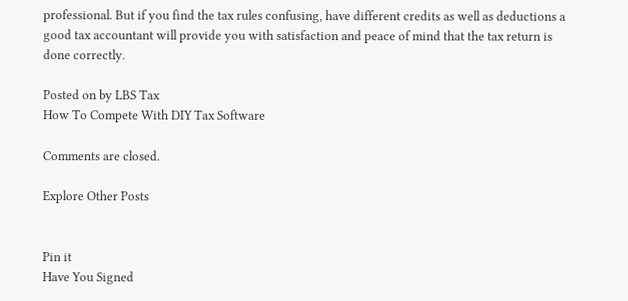professional. But if you find the tax rules confusing, have different credits as well as deductions a good tax accountant will provide you with satisfaction and peace of mind that the tax return is done correctly.

Posted on by LBS Tax
How To Compete With DIY Tax Software

Comments are closed.

Explore Other Posts


Pin it
Have You Signed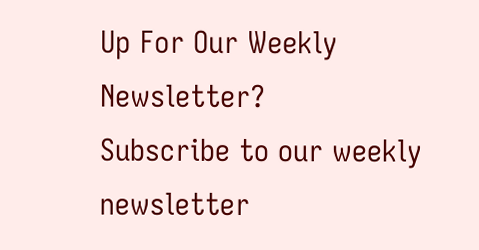Up For Our Weekly Newsletter?
Subscribe to our weekly newsletter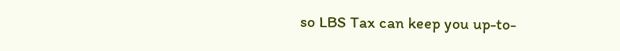so LBS Tax can keep you up-to-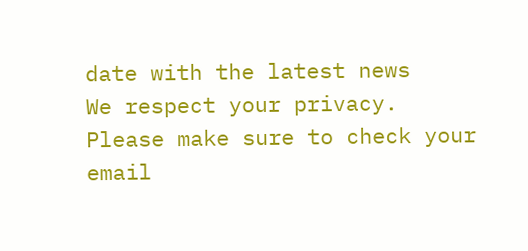date with the latest news
We respect your privacy.
Please make sure to check your email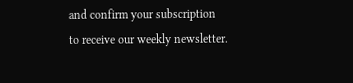and confirm your subscription
to receive our weekly newsletter.